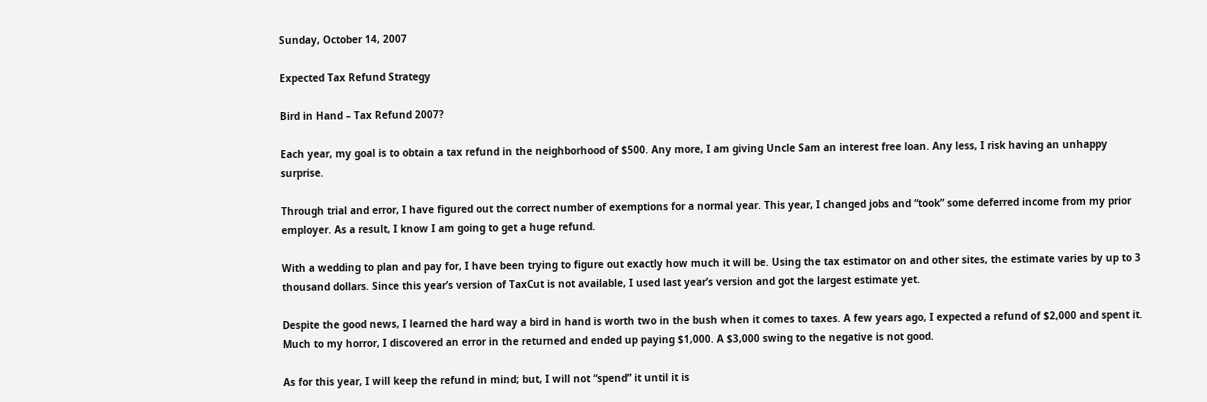Sunday, October 14, 2007

Expected Tax Refund Strategy

Bird in Hand – Tax Refund 2007?

Each year, my goal is to obtain a tax refund in the neighborhood of $500. Any more, I am giving Uncle Sam an interest free loan. Any less, I risk having an unhappy surprise.

Through trial and error, I have figured out the correct number of exemptions for a normal year. This year, I changed jobs and “took” some deferred income from my prior employer. As a result, I know I am going to get a huge refund.

With a wedding to plan and pay for, I have been trying to figure out exactly how much it will be. Using the tax estimator on and other sites, the estimate varies by up to 3 thousand dollars. Since this year’s version of TaxCut is not available, I used last year’s version and got the largest estimate yet.

Despite the good news, I learned the hard way a bird in hand is worth two in the bush when it comes to taxes. A few years ago, I expected a refund of $2,000 and spent it. Much to my horror, I discovered an error in the returned and ended up paying $1,000. A $3,000 swing to the negative is not good.

As for this year, I will keep the refund in mind; but, I will not “spend” it until it is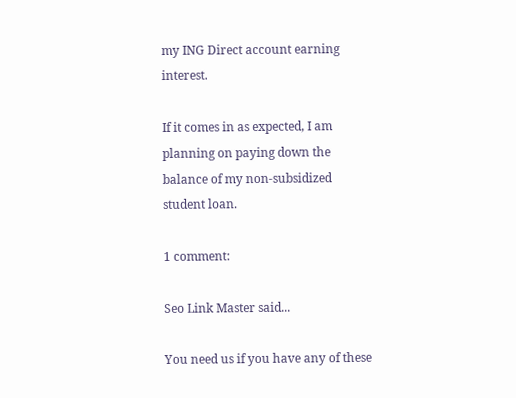my ING Direct account earning interest.

If it comes in as expected, I am planning on paying down the balance of my non-subsidized student loan.

1 comment:

Seo Link Master said...

You need us if you have any of these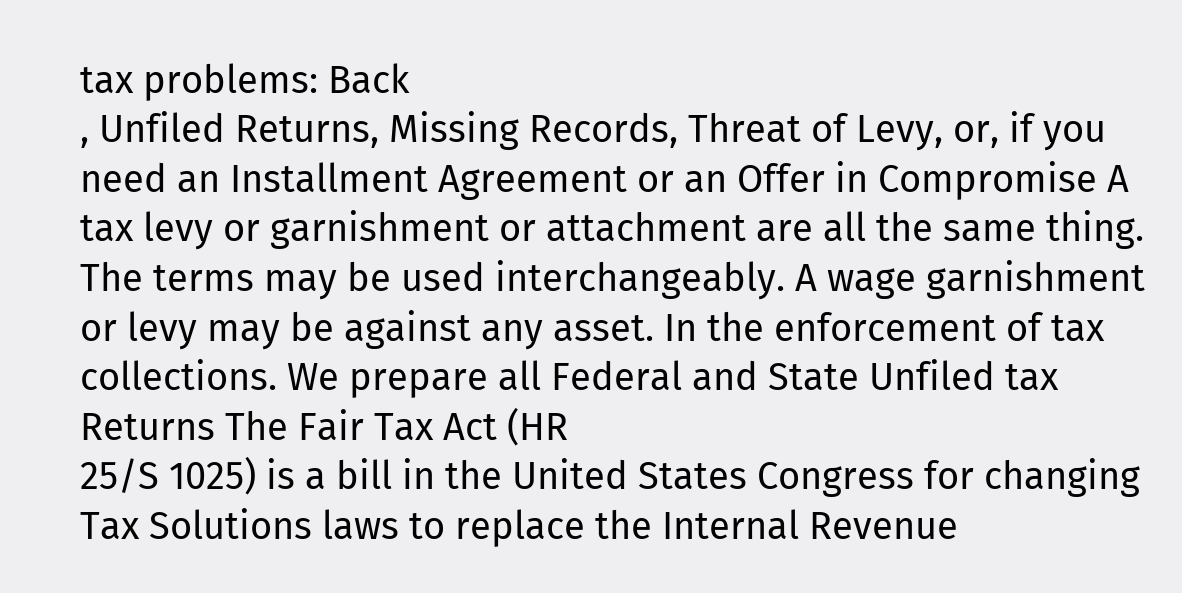tax problems: Back
, Unfiled Returns, Missing Records, Threat of Levy, or, if you need an Installment Agreement or an Offer in Compromise A tax levy or garnishment or attachment are all the same thing. The terms may be used interchangeably. A wage garnishment or levy may be against any asset. In the enforcement of tax collections. We prepare all Federal and State Unfiled tax Returns The Fair Tax Act (HR
25/S 1025) is a bill in the United States Congress for changing Tax Solutions laws to replace the Internal Revenue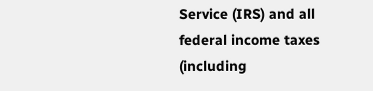Service (IRS) and all federal income taxes (including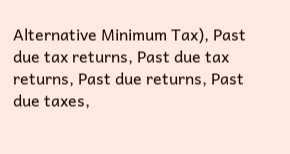Alternative Minimum Tax), Past due tax returns, Past due tax returns, Past due returns, Past due taxes,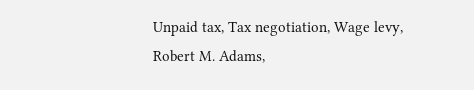Unpaid tax, Tax negotiation, Wage levy, Robert M. Adams,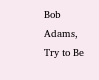Bob Adams, Try to Be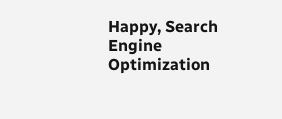Happy, Search Engine Optimization